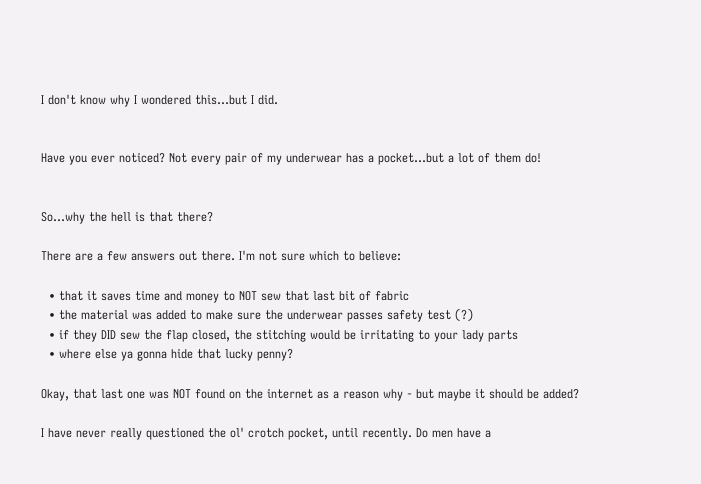I don't know why I wondered this...but I did.


Have you ever noticed? Not every pair of my underwear has a pocket...but a lot of them do!


So...why the hell is that there?

There are a few answers out there. I'm not sure which to believe:

  • that it saves time and money to NOT sew that last bit of fabric
  • the material was added to make sure the underwear passes safety test (?)
  • if they DID sew the flap closed, the stitching would be irritating to your lady parts
  • where else ya gonna hide that lucky penny?

Okay, that last one was NOT found on the internet as a reason why - but maybe it should be added?

I have never really questioned the ol' crotch pocket, until recently. Do men have a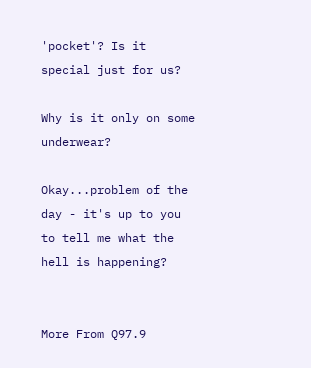'pocket'? Is it special just for us?

Why is it only on some underwear?

Okay...problem of the day - it's up to you to tell me what the hell is happening?


More From Q97.9